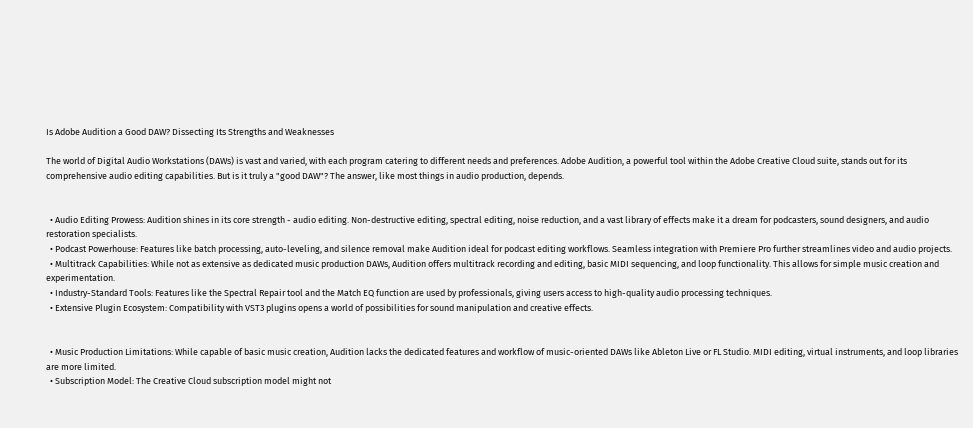Is Adobe Audition a Good DAW? Dissecting Its Strengths and Weaknesses

The world of Digital Audio Workstations (DAWs) is vast and varied, with each program catering to different needs and preferences. Adobe Audition, a powerful tool within the Adobe Creative Cloud suite, stands out for its comprehensive audio editing capabilities. But is it truly a "good DAW"? The answer, like most things in audio production, depends.


  • Audio Editing Prowess: Audition shines in its core strength - audio editing. Non-destructive editing, spectral editing, noise reduction, and a vast library of effects make it a dream for podcasters, sound designers, and audio restoration specialists.
  • Podcast Powerhouse: Features like batch processing, auto-leveling, and silence removal make Audition ideal for podcast editing workflows. Seamless integration with Premiere Pro further streamlines video and audio projects.
  • Multitrack Capabilities: While not as extensive as dedicated music production DAWs, Audition offers multitrack recording and editing, basic MIDI sequencing, and loop functionality. This allows for simple music creation and experimentation.
  • Industry-Standard Tools: Features like the Spectral Repair tool and the Match EQ function are used by professionals, giving users access to high-quality audio processing techniques.
  • Extensive Plugin Ecosystem: Compatibility with VST3 plugins opens a world of possibilities for sound manipulation and creative effects.


  • Music Production Limitations: While capable of basic music creation, Audition lacks the dedicated features and workflow of music-oriented DAWs like Ableton Live or FL Studio. MIDI editing, virtual instruments, and loop libraries are more limited.
  • Subscription Model: The Creative Cloud subscription model might not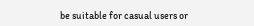be suitable for casual users or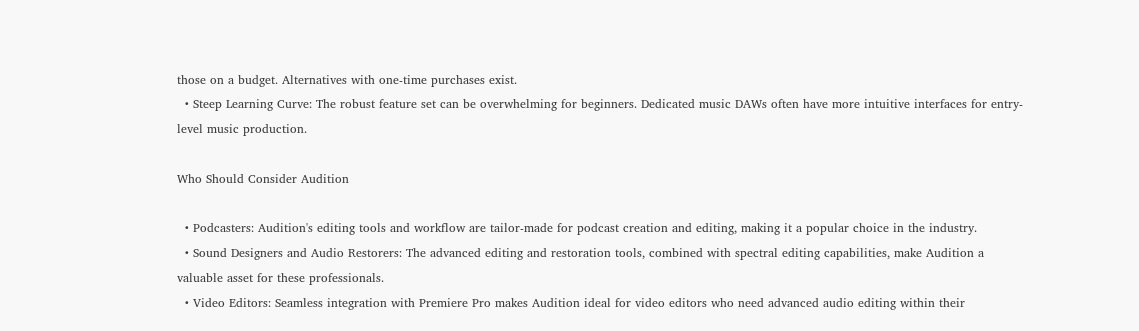those on a budget. Alternatives with one-time purchases exist.
  • Steep Learning Curve: The robust feature set can be overwhelming for beginners. Dedicated music DAWs often have more intuitive interfaces for entry-level music production.

Who Should Consider Audition

  • Podcasters: Audition's editing tools and workflow are tailor-made for podcast creation and editing, making it a popular choice in the industry.
  • Sound Designers and Audio Restorers: The advanced editing and restoration tools, combined with spectral editing capabilities, make Audition a valuable asset for these professionals.
  • Video Editors: Seamless integration with Premiere Pro makes Audition ideal for video editors who need advanced audio editing within their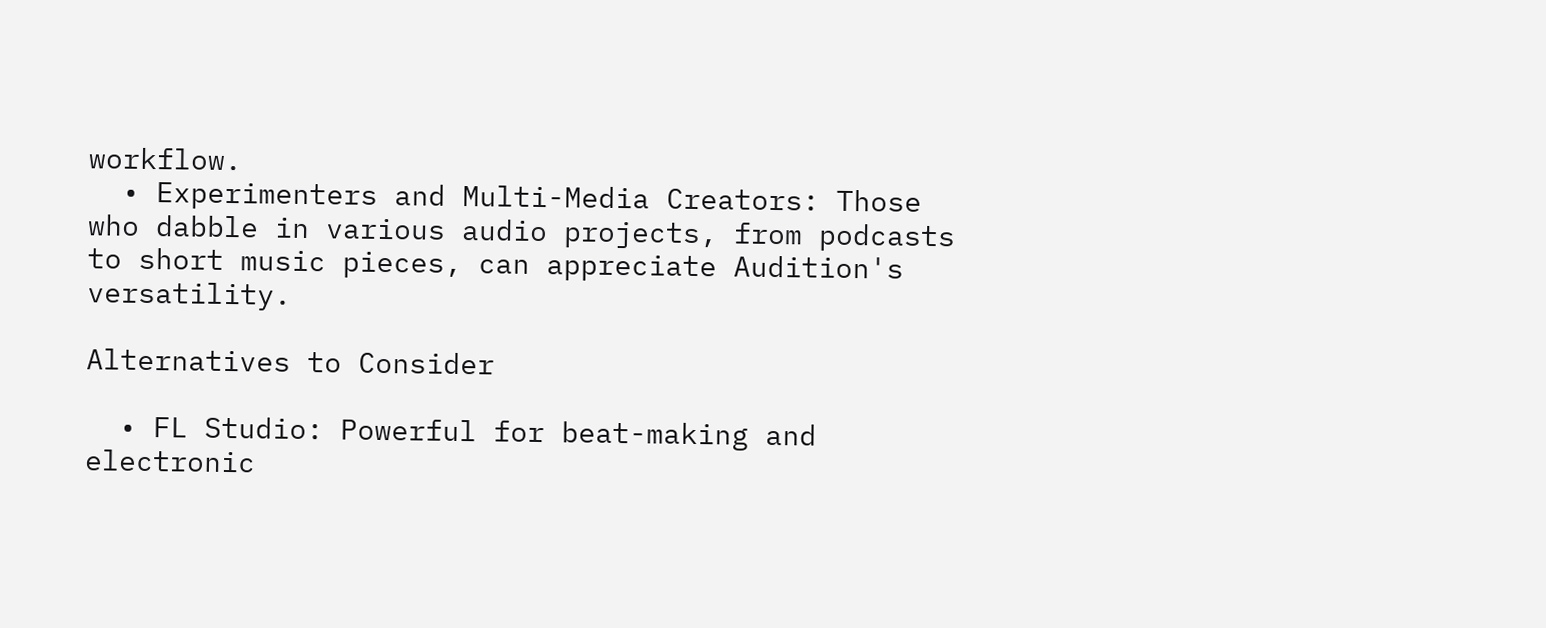workflow.
  • Experimenters and Multi-Media Creators: Those who dabble in various audio projects, from podcasts to short music pieces, can appreciate Audition's versatility.

Alternatives to Consider

  • FL Studio: Powerful for beat-making and electronic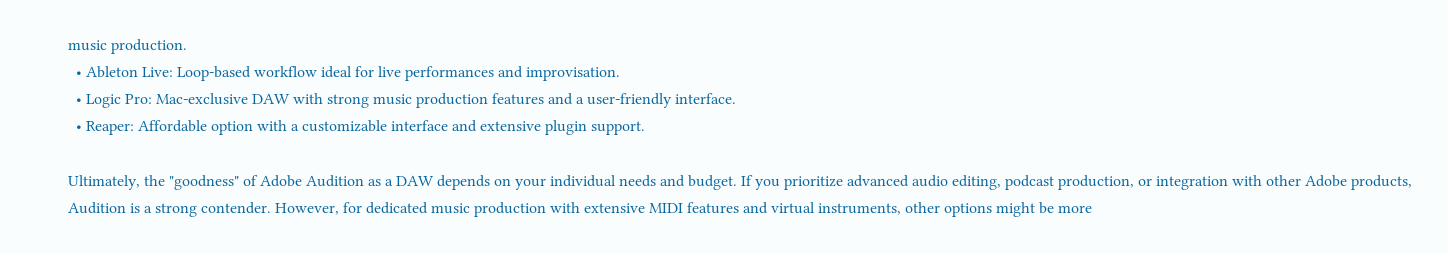music production.
  • Ableton Live: Loop-based workflow ideal for live performances and improvisation.
  • Logic Pro: Mac-exclusive DAW with strong music production features and a user-friendly interface.
  • Reaper: Affordable option with a customizable interface and extensive plugin support.

Ultimately, the "goodness" of Adobe Audition as a DAW depends on your individual needs and budget. If you prioritize advanced audio editing, podcast production, or integration with other Adobe products, Audition is a strong contender. However, for dedicated music production with extensive MIDI features and virtual instruments, other options might be more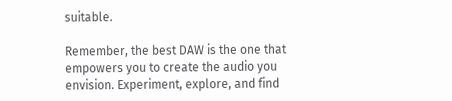suitable.

Remember, the best DAW is the one that empowers you to create the audio you envision. Experiment, explore, and find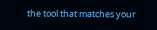the tool that matches your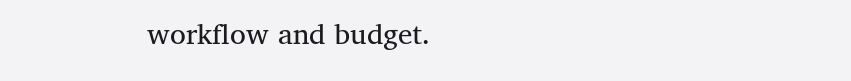workflow and budget.